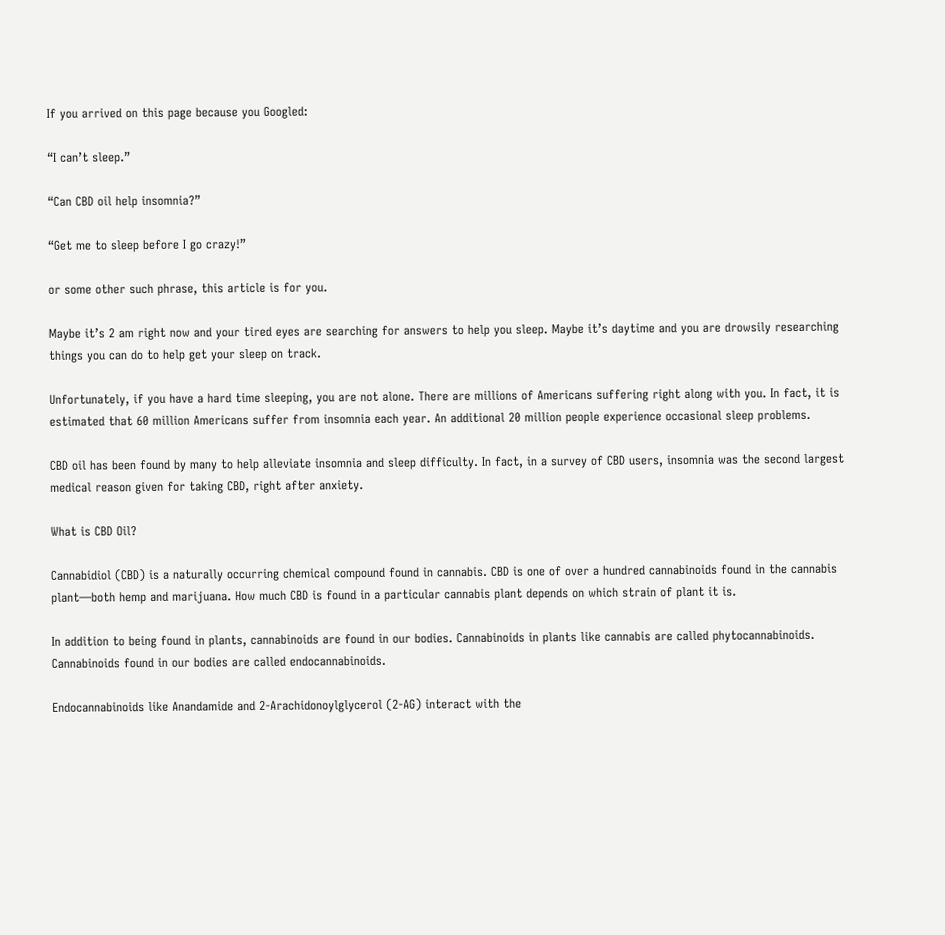If you arrived on this page because you Googled:

“I can’t sleep.”

“Can CBD oil help insomnia?”

“Get me to sleep before I go crazy!”

or some other such phrase, this article is for you.

Maybe it’s 2 am right now and your tired eyes are searching for answers to help you sleep. Maybe it’s daytime and you are drowsily researching things you can do to help get your sleep on track.

Unfortunately, if you have a hard time sleeping, you are not alone. There are millions of Americans suffering right along with you. In fact, it is estimated that 60 million Americans suffer from insomnia each year. An additional 20 million people experience occasional sleep problems.

CBD oil has been found by many to help alleviate insomnia and sleep difficulty. In fact, in a survey of CBD users, insomnia was the second largest medical reason given for taking CBD, right after anxiety.

What is CBD Oil?

Cannabidiol (CBD) is a naturally occurring chemical compound found in cannabis. CBD is one of over a hundred cannabinoids found in the cannabis plant—both hemp and marijuana. How much CBD is found in a particular cannabis plant depends on which strain of plant it is.

In addition to being found in plants, cannabinoids are found in our bodies. Cannabinoids in plants like cannabis are called phytocannabinoids. Cannabinoids found in our bodies are called endocannabinoids.

Endocannabinoids like Anandamide and 2-Arachidonoylglycerol (2-AG) interact with the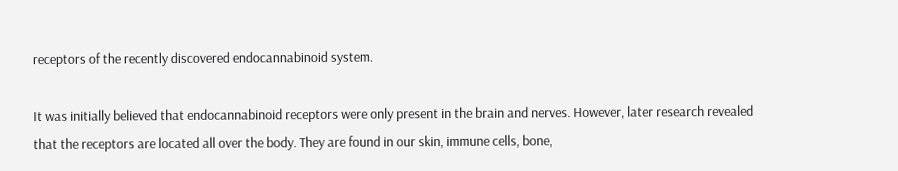receptors of the recently discovered endocannabinoid system.

It was initially believed that endocannabinoid receptors were only present in the brain and nerves. However, later research revealed that the receptors are located all over the body. They are found in our skin, immune cells, bone,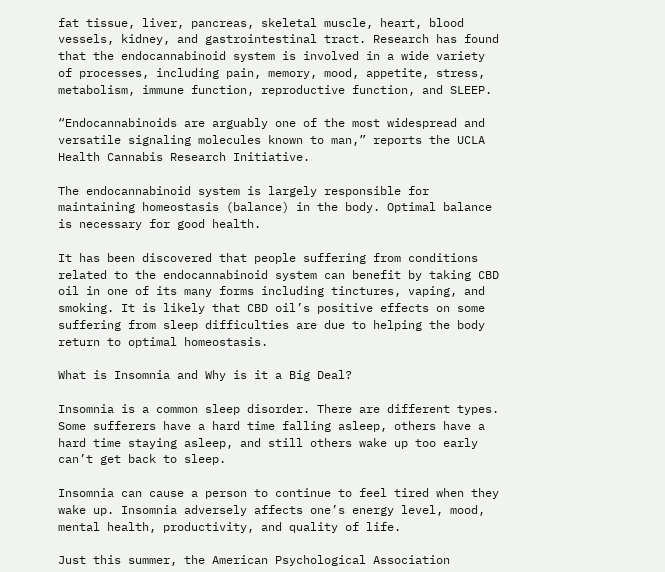fat tissue, liver, pancreas, skeletal muscle, heart, blood vessels, kidney, and gastrointestinal tract. Research has found that the endocannabinoid system is involved in a wide variety of processes, including pain, memory, mood, appetite, stress, metabolism, immune function, reproductive function, and SLEEP.

“Endocannabinoids are arguably one of the most widespread and versatile signaling molecules known to man,” reports the UCLA Health Cannabis Research Initiative.

The endocannabinoid system is largely responsible for maintaining homeostasis (balance) in the body. Optimal balance is necessary for good health.

It has been discovered that people suffering from conditions related to the endocannabinoid system can benefit by taking CBD oil in one of its many forms including tinctures, vaping, and smoking. It is likely that CBD oil’s positive effects on some suffering from sleep difficulties are due to helping the body return to optimal homeostasis.

What is Insomnia and Why is it a Big Deal?

Insomnia is a common sleep disorder. There are different types. Some sufferers have a hard time falling asleep, others have a hard time staying asleep, and still others wake up too early can’t get back to sleep.

Insomnia can cause a person to continue to feel tired when they wake up. Insomnia adversely affects one’s energy level, mood, mental health, productivity, and quality of life.

Just this summer, the American Psychological Association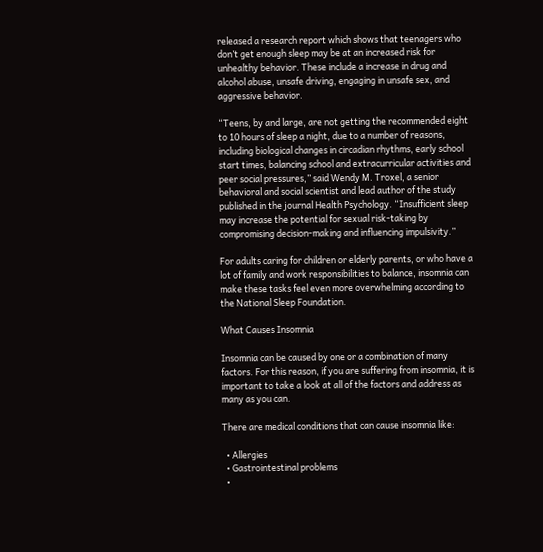released a research report which shows that teenagers who don’t get enough sleep may be at an increased risk for unhealthy behavior. These include a increase in drug and alcohol abuse, unsafe driving, engaging in unsafe sex, and aggressive behavior.

“Teens, by and large, are not getting the recommended eight to 10 hours of sleep a night, due to a number of reasons, including biological changes in circadian rhythms, early school start times, balancing school and extracurricular activities and peer social pressures,” said Wendy M. Troxel, a senior behavioral and social scientist and lead author of the study published in the journal Health Psychology. “Insufficient sleep may increase the potential for sexual risk-taking by compromising decision-making and influencing impulsivity.”

For adults caring for children or elderly parents, or who have a lot of family and work responsibilities to balance, insomnia can make these tasks feel even more overwhelming according to the National Sleep Foundation.

What Causes Insomnia

Insomnia can be caused by one or a combination of many factors. For this reason, if you are suffering from insomnia, it is important to take a look at all of the factors and address as many as you can.

There are medical conditions that can cause insomnia like:

  • Allergies
  • Gastrointestinal problems
  •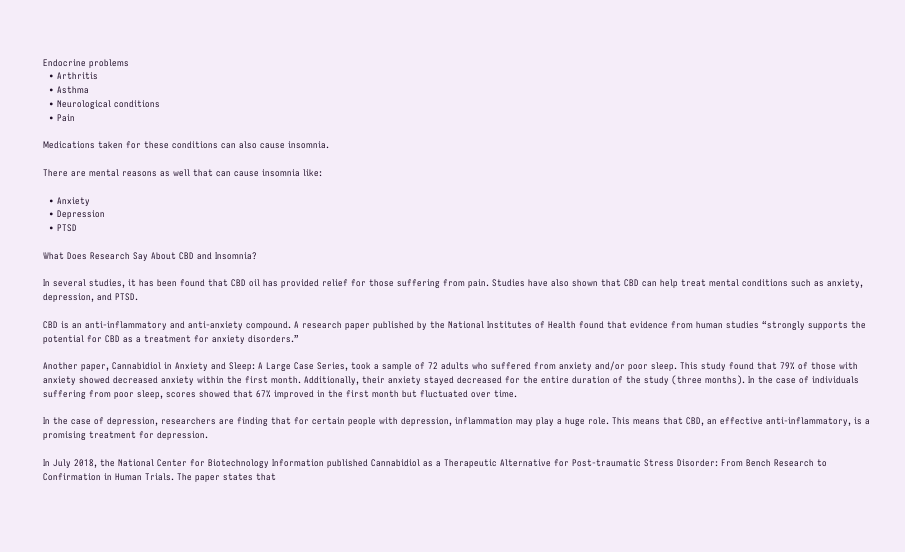Endocrine problems
  • Arthritis
  • Asthma
  • Neurological conditions
  • Pain

Medications taken for these conditions can also cause insomnia.

There are mental reasons as well that can cause insomnia like:

  • Anxiety
  • Depression
  • PTSD

What Does Research Say About CBD and Insomnia?

In several studies, it has been found that CBD oil has provided relief for those suffering from pain. Studies have also shown that CBD can help treat mental conditions such as anxiety, depression, and PTSD.

CBD is an anti-inflammatory and anti-anxiety compound. A research paper published by the National Institutes of Health found that evidence from human studies “strongly supports the potential for CBD as a treatment for anxiety disorders.”

Another paper, Cannabidiol in Anxiety and Sleep: A Large Case Series, took a sample of 72 adults who suffered from anxiety and/or poor sleep. This study found that 79% of those with anxiety showed decreased anxiety within the first month. Additionally, their anxiety stayed decreased for the entire duration of the study (three months). In the case of individuals suffering from poor sleep, scores showed that 67% improved in the first month but fluctuated over time.

In the case of depression, researchers are finding that for certain people with depression, inflammation may play a huge role. This means that CBD, an effective anti-inflammatory, is a promising treatment for depression.

In July 2018, the National Center for Biotechnology Information published Cannabidiol as a Therapeutic Alternative for Post-traumatic Stress Disorder: From Bench Research to Confirmation in Human Trials. The paper states that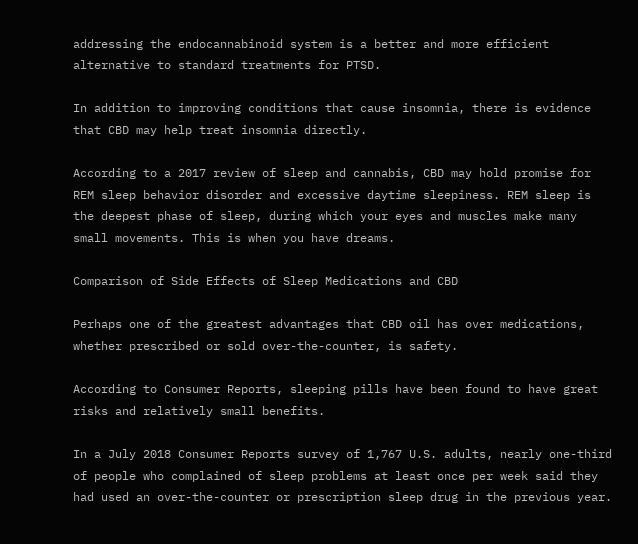addressing the endocannabinoid system is a better and more efficient alternative to standard treatments for PTSD.

In addition to improving conditions that cause insomnia, there is evidence that CBD may help treat insomnia directly.

According to a 2017 review of sleep and cannabis, CBD may hold promise for REM sleep behavior disorder and excessive daytime sleepiness. REM sleep is the deepest phase of sleep, during which your eyes and muscles make many small movements. This is when you have dreams.

Comparison of Side Effects of Sleep Medications and CBD

Perhaps one of the greatest advantages that CBD oil has over medications, whether prescribed or sold over-the-counter, is safety.

According to Consumer Reports, sleeping pills have been found to have great risks and relatively small benefits.

In a July 2018 Consumer Reports survey of 1,767 U.S. adults, nearly one-third of people who complained of sleep problems at least once per week said they had used an over-the-counter or prescription sleep drug in the previous year.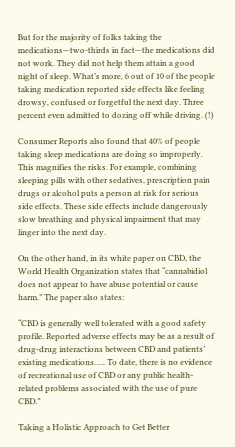But for the majority of folks taking the medications—two-thirds in fact—the medications did not work. They did not help them attain a good night of sleep. What’s more, 6 out of 10 of the people taking medication reported side effects like feeling drowsy, confused or forgetful the next day. Three percent even admitted to dozing off while driving. (!)

Consumer Reports also found that 40% of people taking sleep medications are doing so improperly. This magnifies the risks. For example, combining sleeping pills with other sedatives, prescription pain drugs or alcohol puts a person at risk for serious side effects. These side effects include dangerously slow breathing and physical impairment that may linger into the next day.

On the other hand, in its white paper on CBD, the World Health Organization states that “cannabidiol does not appear to have abuse potential or cause harm.” The paper also states:

“CBD is generally well tolerated with a good safety profile. Reported adverse effects may be as a result of drug-drug interactions between CBD and patients’ existing medications….. To date, there is no evidence of recreational use of CBD or any public health-related problems associated with the use of pure CBD.”

Taking a Holistic Approach to Get Better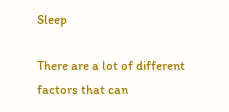Sleep

There are a lot of different factors that can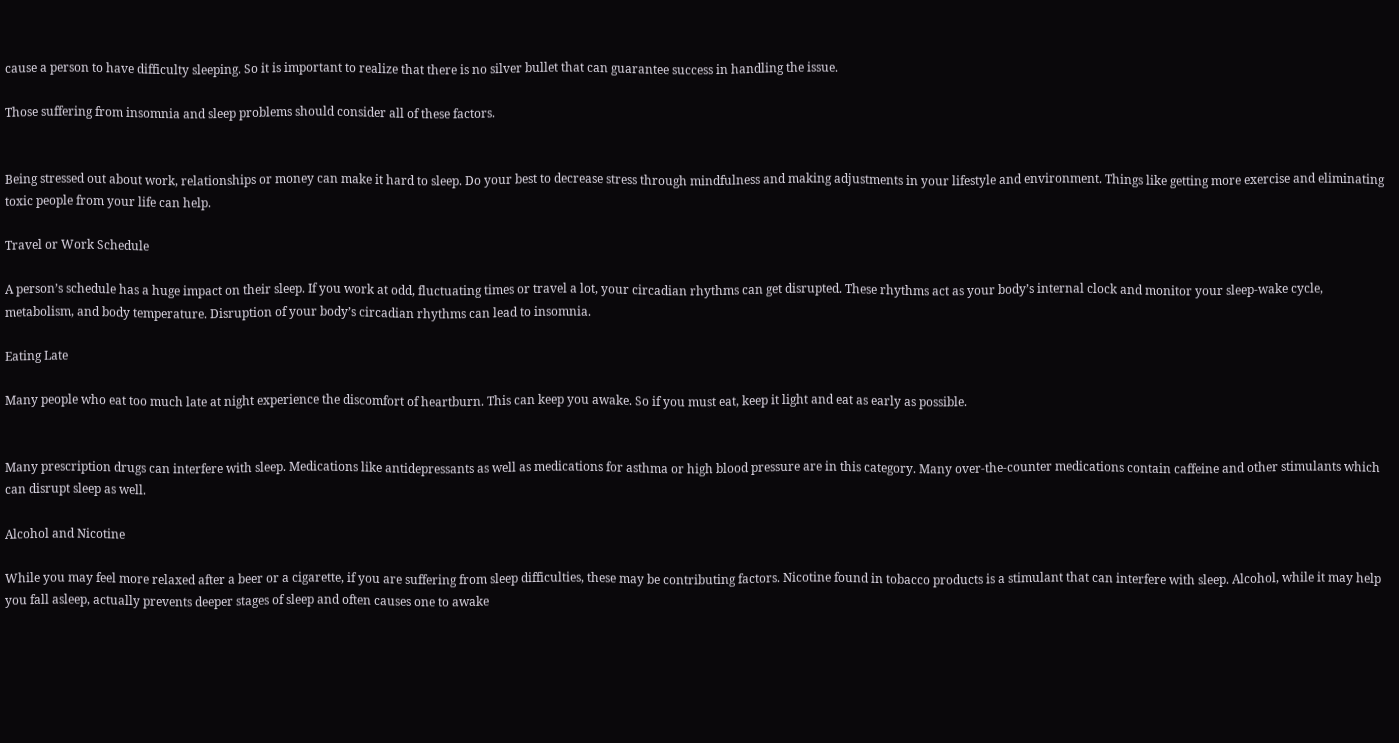cause a person to have difficulty sleeping. So it is important to realize that there is no silver bullet that can guarantee success in handling the issue.

Those suffering from insomnia and sleep problems should consider all of these factors.


Being stressed out about work, relationships or money can make it hard to sleep. Do your best to decrease stress through mindfulness and making adjustments in your lifestyle and environment. Things like getting more exercise and eliminating toxic people from your life can help.

Travel or Work Schedule

A person’s schedule has a huge impact on their sleep. If you work at odd, fluctuating times or travel a lot, your circadian rhythms can get disrupted. These rhythms act as your body’s internal clock and monitor your sleep-wake cycle, metabolism, and body temperature. Disruption of your body’s circadian rhythms can lead to insomnia.

Eating Late

Many people who eat too much late at night experience the discomfort of heartburn. This can keep you awake. So if you must eat, keep it light and eat as early as possible.


Many prescription drugs can interfere with sleep. Medications like antidepressants as well as medications for asthma or high blood pressure are in this category. Many over-the-counter medications contain caffeine and other stimulants which can disrupt sleep as well.

Alcohol and Nicotine

While you may feel more relaxed after a beer or a cigarette, if you are suffering from sleep difficulties, these may be contributing factors. Nicotine found in tobacco products is a stimulant that can interfere with sleep. Alcohol, while it may help you fall asleep, actually prevents deeper stages of sleep and often causes one to awake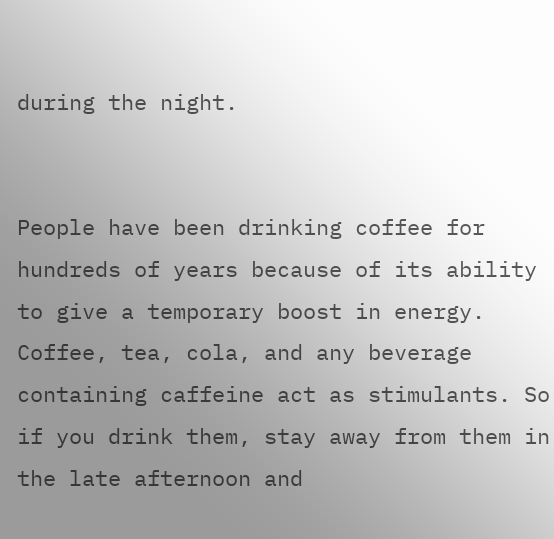during the night.


People have been drinking coffee for hundreds of years because of its ability to give a temporary boost in energy. Coffee, tea, cola, and any beverage containing caffeine act as stimulants. So if you drink them, stay away from them in the late afternoon and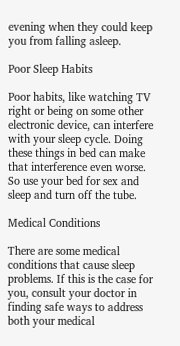evening when they could keep you from falling asleep.

Poor Sleep Habits

Poor habits, like watching TV right or being on some other electronic device, can interfere with your sleep cycle. Doing these things in bed can make that interference even worse. So use your bed for sex and sleep and turn off the tube.

Medical Conditions

There are some medical conditions that cause sleep problems. If this is the case for you, consult your doctor in finding safe ways to address both your medical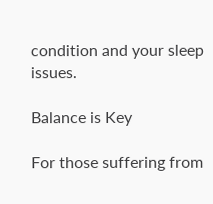condition and your sleep issues.

Balance is Key

For those suffering from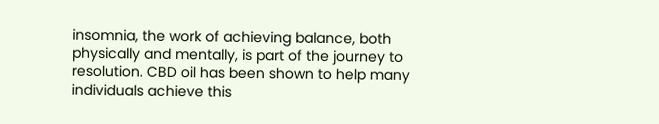insomnia, the work of achieving balance, both physically and mentally, is part of the journey to resolution. CBD oil has been shown to help many individuals achieve this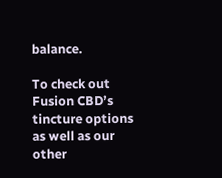balance.

To check out Fusion CBD’s tincture options as well as our other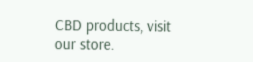CBD products, visit our store.